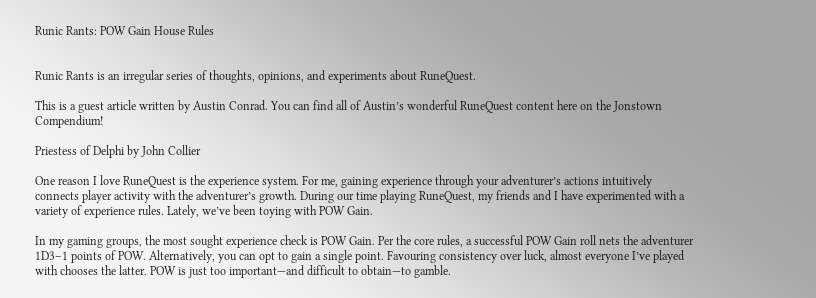Runic Rants: POW Gain House Rules


Runic Rants is an irregular series of thoughts, opinions, and experiments about RuneQuest.

This is a guest article written by Austin Conrad. You can find all of Austin’s wonderful RuneQuest content here on the Jonstown Compendium!

Priestess of Delphi by John Collier

One reason I love RuneQuest is the experience system. For me, gaining experience through your adventurer’s actions intuitively connects player activity with the adventurer’s growth. During our time playing RuneQuest, my friends and I have experimented with a variety of experience rules. Lately, we’ve been toying with POW Gain.

In my gaming groups, the most sought experience check is POW Gain. Per the core rules, a successful POW Gain roll nets the adventurer 1D3–1 points of POW. Alternatively, you can opt to gain a single point. Favouring consistency over luck, almost everyone I’ve played with chooses the latter. POW is just too important—and difficult to obtain—to gamble.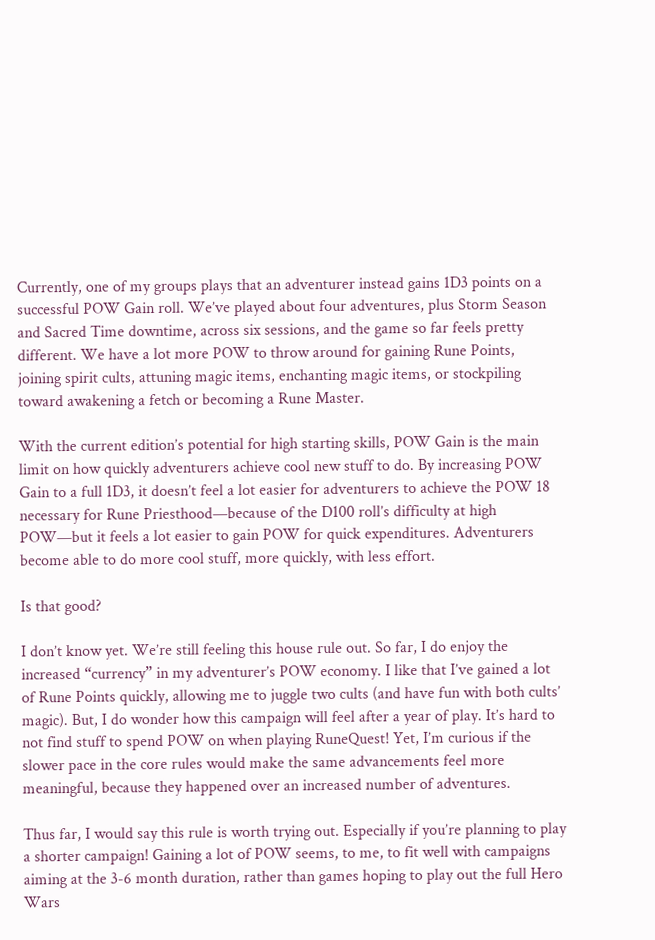Currently, one of my groups plays that an adventurer instead gains 1D3 points on a successful POW Gain roll. We’ve played about four adventures, plus Storm Season and Sacred Time downtime, across six sessions, and the game so far feels pretty different. We have a lot more POW to throw around for gaining Rune Points, joining spirit cults, attuning magic items, enchanting magic items, or stockpiling toward awakening a fetch or becoming a Rune Master.

With the current edition’s potential for high starting skills, POW Gain is the main limit on how quickly adventurers achieve cool new stuff to do. By increasing POW Gain to a full 1D3, it doesn’t feel a lot easier for adventurers to achieve the POW 18 necessary for Rune Priesthood—because of the D100 roll’s difficulty at high POW—but it feels a lot easier to gain POW for quick expenditures. Adventurers become able to do more cool stuff, more quickly, with less effort.

Is that good?

I don’t know yet. We’re still feeling this house rule out. So far, I do enjoy the increased “currency” in my adventurer’s POW economy. I like that I’ve gained a lot of Rune Points quickly, allowing me to juggle two cults (and have fun with both cults’ magic). But, I do wonder how this campaign will feel after a year of play. It’s hard to not find stuff to spend POW on when playing RuneQuest! Yet, I’m curious if the slower pace in the core rules would make the same advancements feel more meaningful, because they happened over an increased number of adventures.

Thus far, I would say this rule is worth trying out. Especially if you’re planning to play a shorter campaign! Gaining a lot of POW seems, to me, to fit well with campaigns aiming at the 3-6 month duration, rather than games hoping to play out the full Hero Wars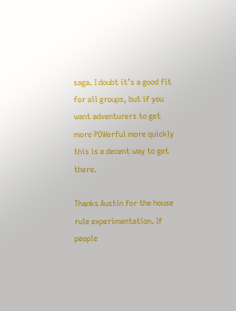saga. I doubt it’s a good fit for all groups, but if you want adventurers to get more POWerful more quickly this is a decent way to get there.

Thanks Austin for the house rule experimentation. If people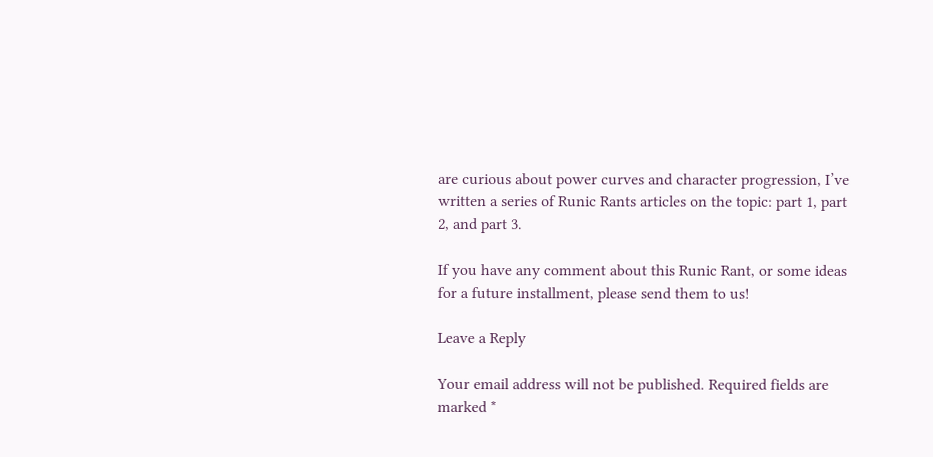are curious about power curves and character progression, I’ve written a series of Runic Rants articles on the topic: part 1, part 2, and part 3.

If you have any comment about this Runic Rant, or some ideas for a future installment, please send them to us!

Leave a Reply

Your email address will not be published. Required fields are marked *